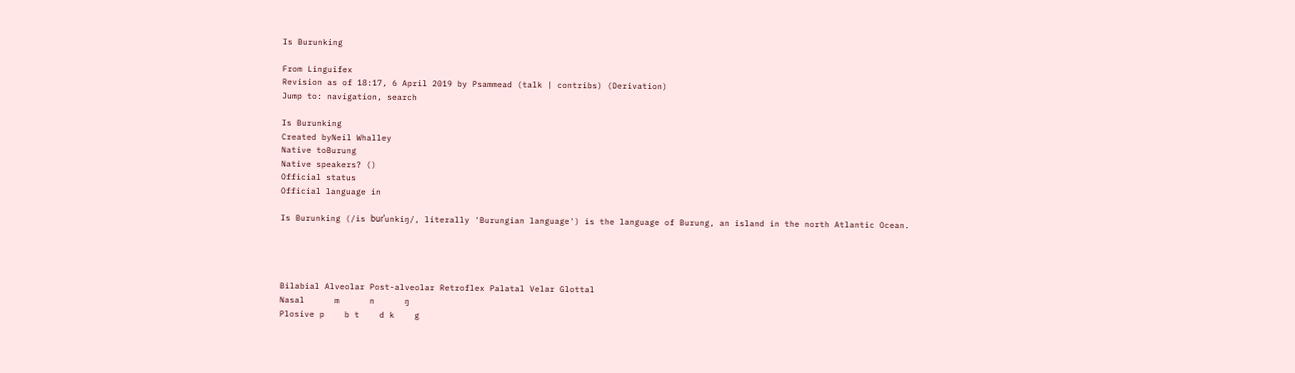Is Burunking

From Linguifex
Revision as of 18:17, 6 April 2019 by Psammead (talk | contribs) (Derivation)
Jump to: navigation, search

Is Burunking
Created byNeil Whalley
Native toBurung
Native speakers? ()
Official status
Official language in

Is Burunking (/is buɾˈunkiŋ/, literally 'Burungian language') is the language of Burung, an island in the north Atlantic Ocean.




Bilabial Alveolar Post-alveolar Retroflex Palatal Velar Glottal
Nasal      m      n      ŋ
Plosive p    b t    d k    g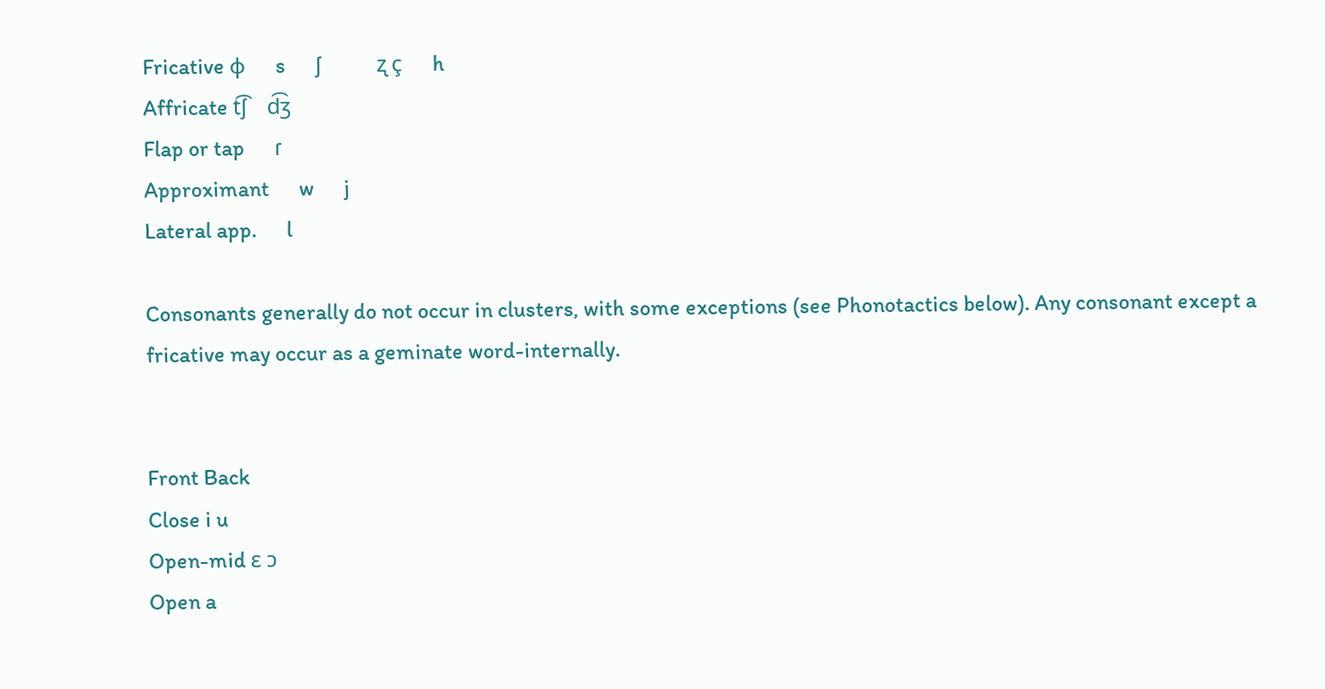Fricative ɸ      s      ʃ           ʐ ç      h
Affricate t͡ʃ    d͡ʒ
Flap or tap      ɾ
Approximant      w      j
Lateral app.      l

Consonants generally do not occur in clusters, with some exceptions (see Phonotactics below). Any consonant except a fricative may occur as a geminate word-internally.


Front Back
Close i u
Open-mid ɛ ɔ
Open a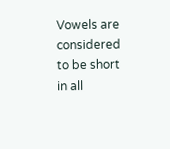Vowels are considered to be short in all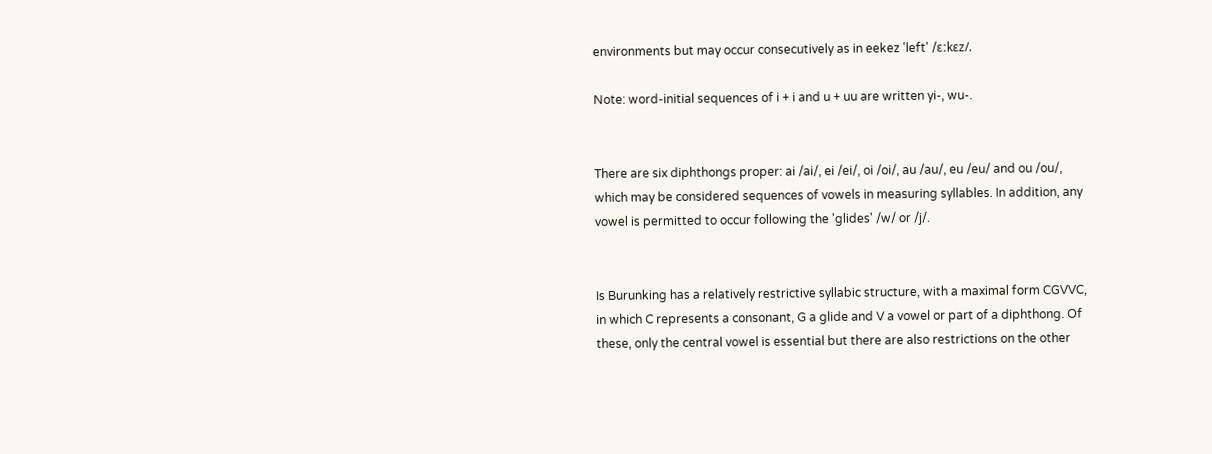environments but may occur consecutively as in eekez 'left' /ɛːkɛz/.

Note: word-initial sequences of i + i and u + uu are written yi-, wu-.


There are six diphthongs proper: ai /ai/, ei /ei/, oi /oi/, au /au/, eu /eu/ and ou /ou/, which may be considered sequences of vowels in measuring syllables. In addition, any vowel is permitted to occur following the 'glides' /w/ or /j/.


Is Burunking has a relatively restrictive syllabic structure, with a maximal form CGVVC, in which C represents a consonant, G a glide and V a vowel or part of a diphthong. Of these, only the central vowel is essential but there are also restrictions on the other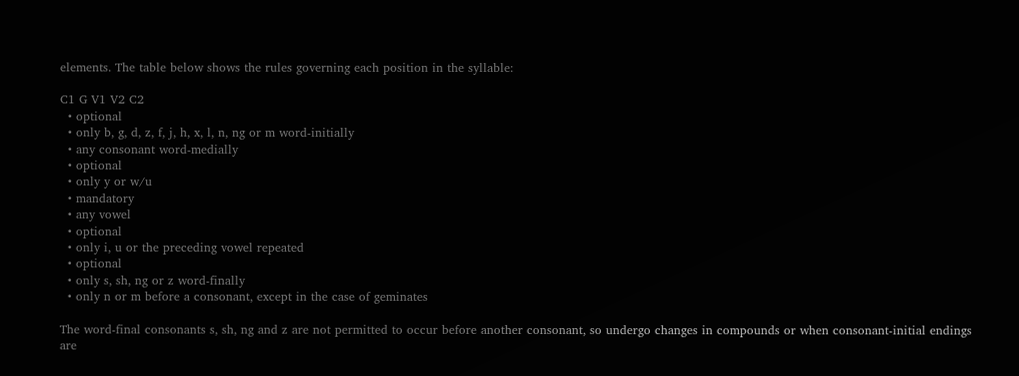elements. The table below shows the rules governing each position in the syllable:

C1 G V1 V2 C2
  • optional
  • only b, g, d, z, f, j, h, x, l, n, ng or m word-initially
  • any consonant word-medially
  • optional
  • only y or w/u
  • mandatory
  • any vowel
  • optional
  • only i, u or the preceding vowel repeated
  • optional
  • only s, sh, ng or z word-finally
  • only n or m before a consonant, except in the case of geminates

The word-final consonants s, sh, ng and z are not permitted to occur before another consonant, so undergo changes in compounds or when consonant-initial endings are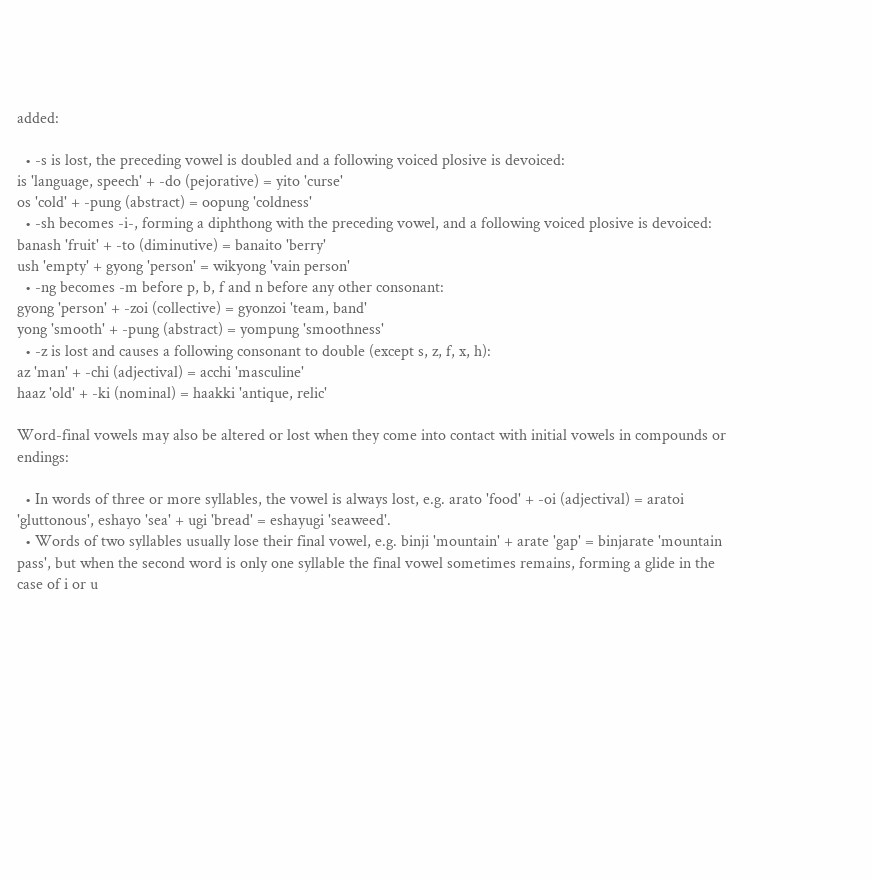added:

  • -s is lost, the preceding vowel is doubled and a following voiced plosive is devoiced:
is 'language, speech' + -do (pejorative) = yito 'curse'
os 'cold' + -pung (abstract) = oopung 'coldness'
  • -sh becomes -i-, forming a diphthong with the preceding vowel, and a following voiced plosive is devoiced:
banash 'fruit' + -to (diminutive) = banaito 'berry'
ush 'empty' + gyong 'person' = wikyong 'vain person'
  • -ng becomes -m before p, b, f and n before any other consonant:
gyong 'person' + -zoi (collective) = gyonzoi 'team, band'
yong 'smooth' + -pung (abstract) = yompung 'smoothness'
  • -z is lost and causes a following consonant to double (except s, z, f, x, h):
az 'man' + -chi (adjectival) = acchi 'masculine'
haaz 'old' + -ki (nominal) = haakki 'antique, relic'

Word-final vowels may also be altered or lost when they come into contact with initial vowels in compounds or endings:

  • In words of three or more syllables, the vowel is always lost, e.g. arato 'food' + -oi (adjectival) = aratoi 'gluttonous', eshayo 'sea' + ugi 'bread' = eshayugi 'seaweed'.
  • Words of two syllables usually lose their final vowel, e.g. binji 'mountain' + arate 'gap' = binjarate 'mountain pass', but when the second word is only one syllable the final vowel sometimes remains, forming a glide in the case of i or u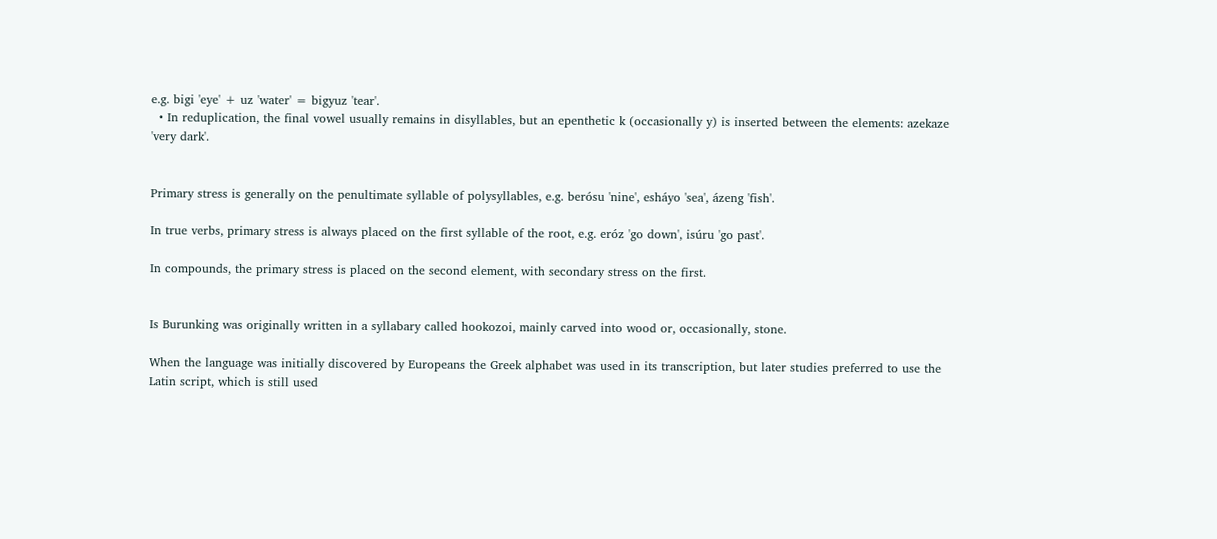e.g. bigi 'eye' + uz 'water' = bigyuz 'tear'.
  • In reduplication, the final vowel usually remains in disyllables, but an epenthetic k (occasionally y) is inserted between the elements: azekaze 'very dark'.


Primary stress is generally on the penultimate syllable of polysyllables, e.g. berósu 'nine', esháyo 'sea', ázeng 'fish'.

In true verbs, primary stress is always placed on the first syllable of the root, e.g. eróz 'go down', isúru 'go past'.

In compounds, the primary stress is placed on the second element, with secondary stress on the first.


Is Burunking was originally written in a syllabary called hookozoi, mainly carved into wood or, occasionally, stone.

When the language was initially discovered by Europeans the Greek alphabet was used in its transcription, but later studies preferred to use the Latin script, which is still used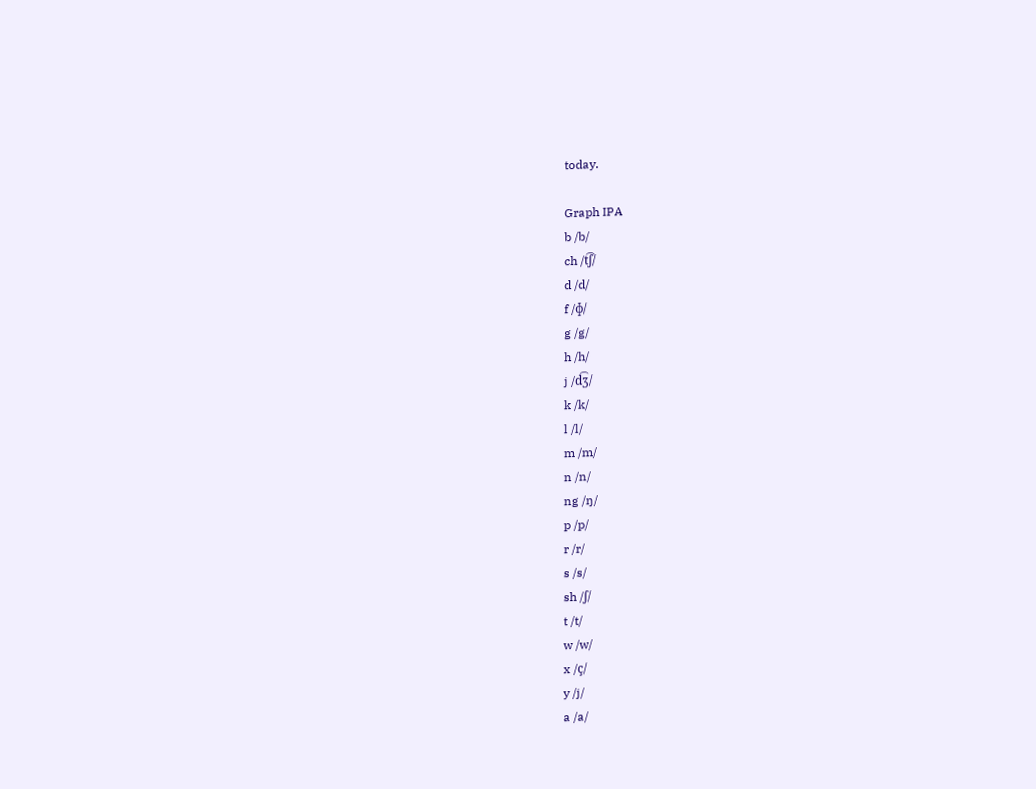today.

Graph IPA
b /b/
ch /t͡ʃ/
d /d/
f /ɸ/
g /g/
h /h/
j /d͡ʒ/
k /k/
l /l/
m /m/
n /n/
ng /ŋ/
p /p/
r /r/
s /s/
sh /ʃ/
t /t/
w /w/
x /ç/
y /j/
a /a/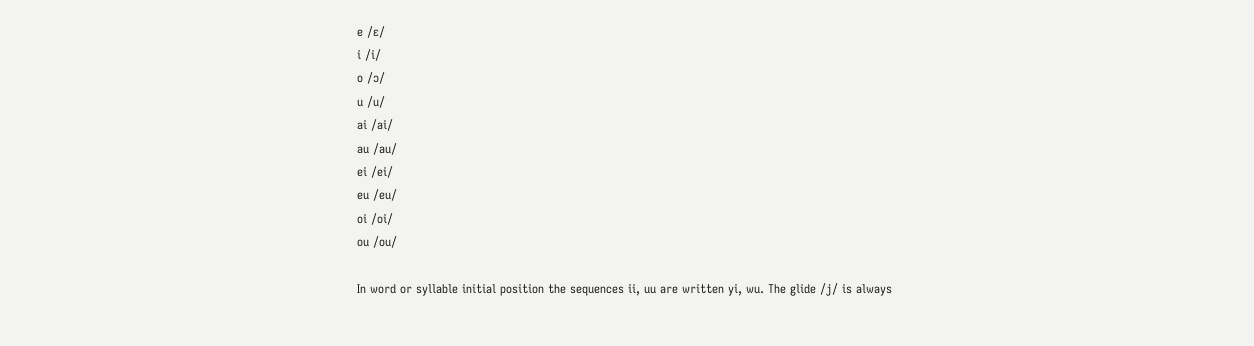e /ɛ/
i /i/
o /ɔ/
u /u/
ai /ai/
au /au/
ei /ei/
eu /eu/
oi /oi/
ou /ou/

In word or syllable initial position the sequences ii, uu are written yi, wu. The glide /j/ is always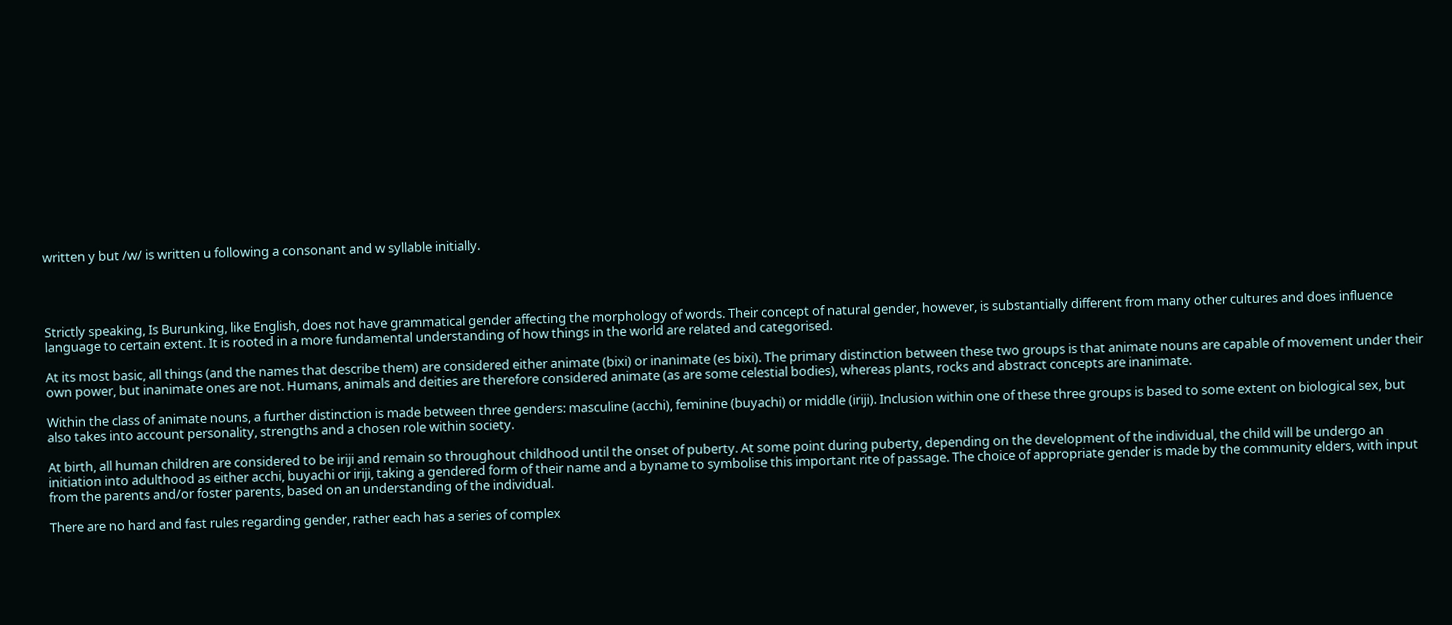written y but /w/ is written u following a consonant and w syllable initially.




Strictly speaking, Is Burunking, like English, does not have grammatical gender affecting the morphology of words. Their concept of natural gender, however, is substantially different from many other cultures and does influence language to certain extent. It is rooted in a more fundamental understanding of how things in the world are related and categorised.

At its most basic, all things (and the names that describe them) are considered either animate (bixi) or inanimate (es bixi). The primary distinction between these two groups is that animate nouns are capable of movement under their own power, but inanimate ones are not. Humans, animals and deities are therefore considered animate (as are some celestial bodies), whereas plants, rocks and abstract concepts are inanimate.

Within the class of animate nouns, a further distinction is made between three genders: masculine (acchi), feminine (buyachi) or middle (iriji). Inclusion within one of these three groups is based to some extent on biological sex, but also takes into account personality, strengths and a chosen role within society.

At birth, all human children are considered to be iriji and remain so throughout childhood until the onset of puberty. At some point during puberty, depending on the development of the individual, the child will be undergo an initiation into adulthood as either acchi, buyachi or iriji, taking a gendered form of their name and a byname to symbolise this important rite of passage. The choice of appropriate gender is made by the community elders, with input from the parents and/or foster parents, based on an understanding of the individual.

There are no hard and fast rules regarding gender, rather each has a series of complex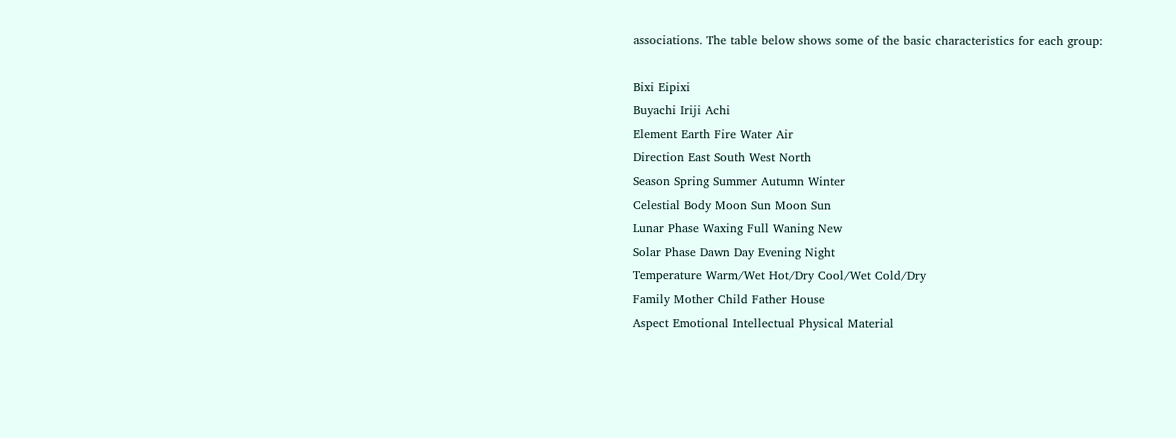associations. The table below shows some of the basic characteristics for each group:

Bixi Eipixi
Buyachi Iriji Achi
Element Earth Fire Water Air
Direction East South West North
Season Spring Summer Autumn Winter
Celestial Body Moon Sun Moon Sun
Lunar Phase Waxing Full Waning New
Solar Phase Dawn Day Evening Night
Temperature Warm/Wet Hot/Dry Cool/Wet Cold/Dry
Family Mother Child Father House
Aspect Emotional Intellectual Physical Material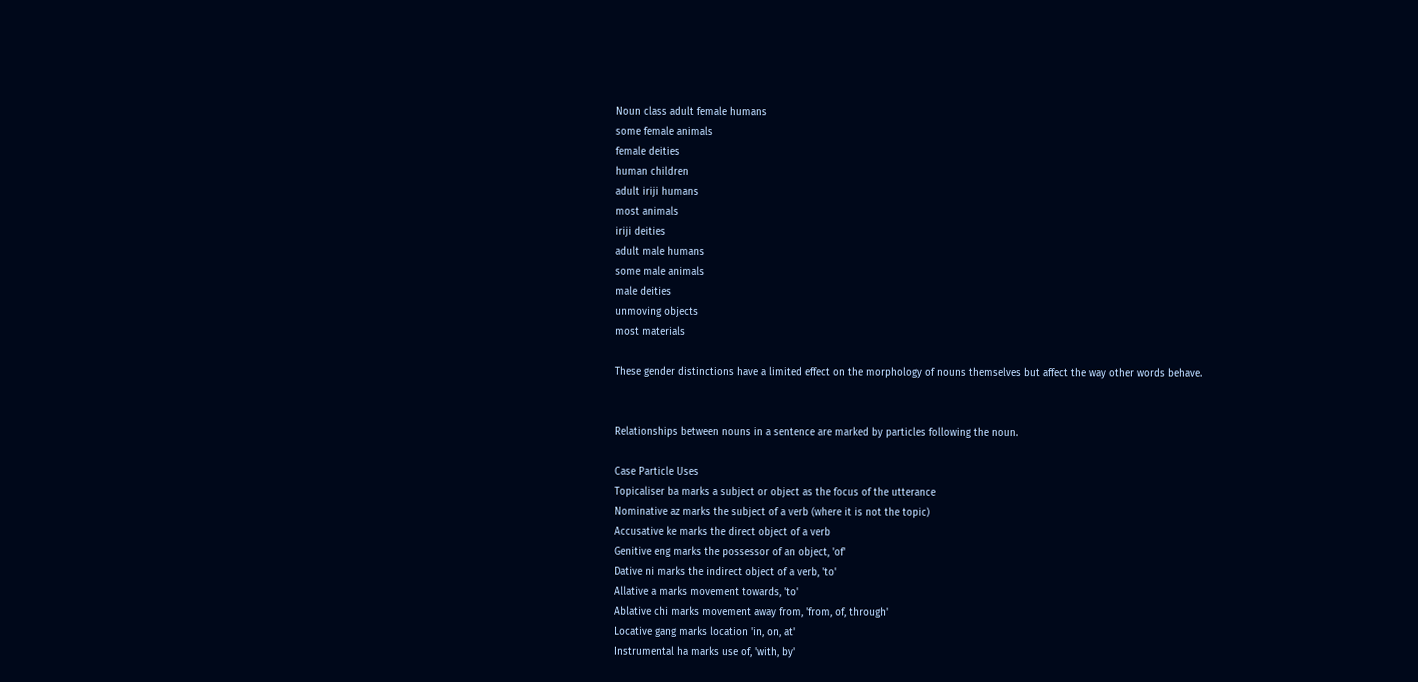Noun class adult female humans
some female animals
female deities
human children
adult iriji humans
most animals
iriji deities
adult male humans
some male animals
male deities
unmoving objects
most materials

These gender distinctions have a limited effect on the morphology of nouns themselves but affect the way other words behave.


Relationships between nouns in a sentence are marked by particles following the noun.

Case Particle Uses
Topicaliser ba marks a subject or object as the focus of the utterance
Nominative az marks the subject of a verb (where it is not the topic)
Accusative ke marks the direct object of a verb
Genitive eng marks the possessor of an object, 'of'
Dative ni marks the indirect object of a verb, 'to'
Allative a marks movement towards, 'to'
Ablative chi marks movement away from, 'from, of, through'
Locative gang marks location 'in, on, at'
Instrumental ha marks use of, 'with, by'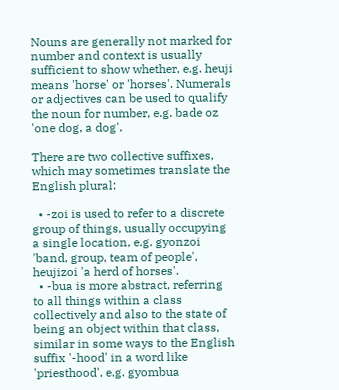Nouns are generally not marked for number and context is usually sufficient to show whether, e.g. heuji means 'horse' or 'horses'. Numerals or adjectives can be used to qualify the noun for number, e.g. bade oz 'one dog, a dog'.

There are two collective suffixes, which may sometimes translate the English plural:

  • -zoi is used to refer to a discrete group of things, usually occupying a single location, e.g. gyonzoi 'band, group, team of people', heujizoi 'a herd of horses'.
  • -bua is more abstract, referring to all things within a class collectively and also to the state of being an object within that class, similar in some ways to the English suffix '-hood' in a word like 'priesthood', e.g. gyombua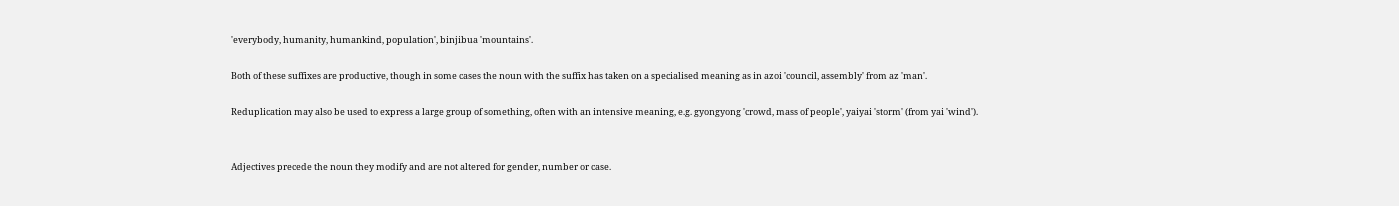'everybody, humanity, humankind, population', binjibua 'mountains'.

Both of these suffixes are productive, though in some cases the noun with the suffix has taken on a specialised meaning as in azoi 'council, assembly' from az 'man'.

Reduplication may also be used to express a large group of something, often with an intensive meaning, e.g. gyongyong 'crowd, mass of people', yaiyai 'storm' (from yai 'wind').


Adjectives precede the noun they modify and are not altered for gender, number or case.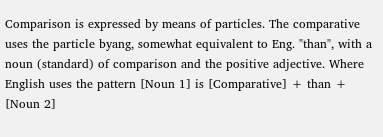Comparison is expressed by means of particles. The comparative uses the particle byang, somewhat equivalent to Eng. "than", with a noun (standard) of comparison and the positive adjective. Where English uses the pattern [Noun 1] is [Comparative] + than + [Noun 2]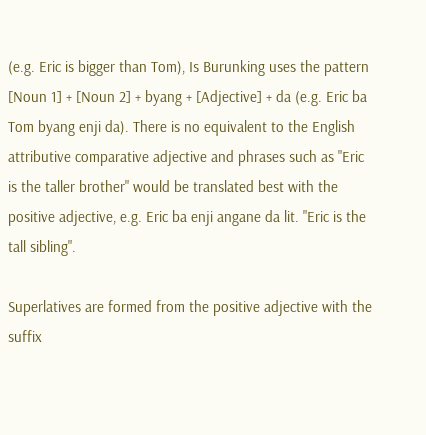(e.g. Eric is bigger than Tom), Is Burunking uses the pattern [Noun 1] + [Noun 2] + byang + [Adjective] + da (e.g. Eric ba Tom byang enji da). There is no equivalent to the English attributive comparative adjective and phrases such as "Eric is the taller brother" would be translated best with the positive adjective, e.g. Eric ba enji angane da lit. "Eric is the tall sibling".

Superlatives are formed from the positive adjective with the suffix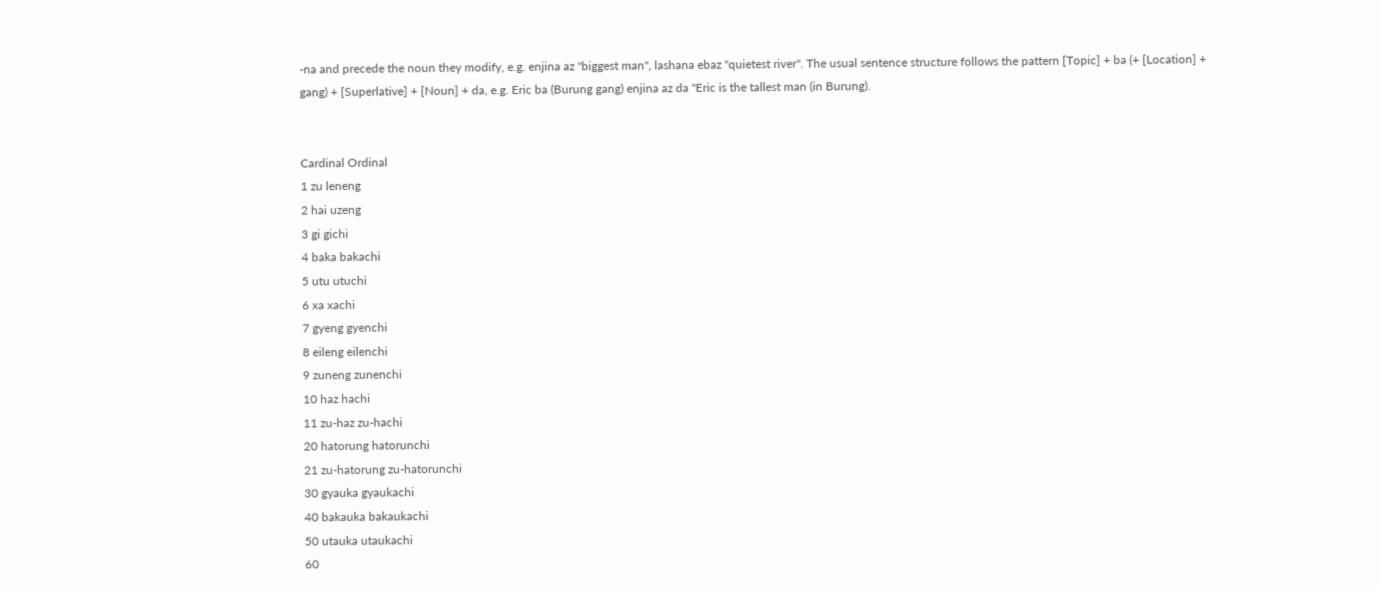-na and precede the noun they modify, e.g. enjina az "biggest man", lashana ebaz "quietest river". The usual sentence structure follows the pattern [Topic] + ba (+ [Location] + gang) + [Superlative] + [Noun] + da, e.g. Eric ba (Burung gang) enjina az da "Eric is the tallest man (in Burung).


Cardinal Ordinal
1 zu leneng
2 hai uzeng
3 gi gichi
4 baka bakachi
5 utu utuchi
6 xa xachi
7 gyeng gyenchi
8 eileng eilenchi
9 zuneng zunenchi
10 haz hachi
11 zu-haz zu-hachi
20 hatorung hatorunchi
21 zu-hatorung zu-hatorunchi
30 gyauka gyaukachi
40 bakauka bakaukachi
50 utauka utaukachi
60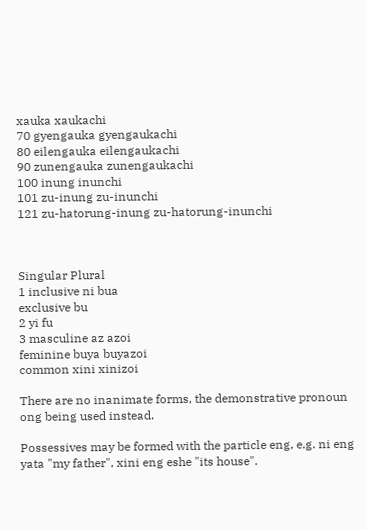xauka xaukachi
70 gyengauka gyengaukachi
80 eilengauka eilengaukachi
90 zunengauka zunengaukachi
100 inung inunchi
101 zu-inung zu-inunchi
121 zu-hatorung-inung zu-hatorung-inunchi



Singular Plural
1 inclusive ni bua
exclusive bu
2 yi fu
3 masculine az azoi
feminine buya buyazoi
common xini xinizoi

There are no inanimate forms, the demonstrative pronoun ong being used instead.

Possessives may be formed with the particle eng, e.g. ni eng yata "my father", xini eng eshe "its house".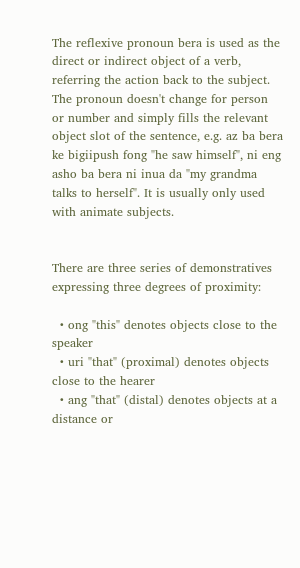The reflexive pronoun bera is used as the direct or indirect object of a verb, referring the action back to the subject. The pronoun doesn't change for person or number and simply fills the relevant object slot of the sentence, e.g. az ba bera ke bigiipush fong "he saw himself", ni eng asho ba bera ni inua da "my grandma talks to herself". It is usually only used with animate subjects.


There are three series of demonstratives expressing three degrees of proximity:

  • ong "this" denotes objects close to the speaker
  • uri "that" (proximal) denotes objects close to the hearer
  • ang "that" (distal) denotes objects at a distance or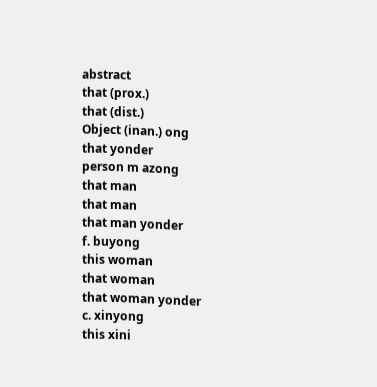abstract
that (prox.)
that (dist.)
Object (inan.) ong
that yonder
person m azong
that man
that man
that man yonder
f. buyong
this woman
that woman
that woman yonder
c. xinyong
this xini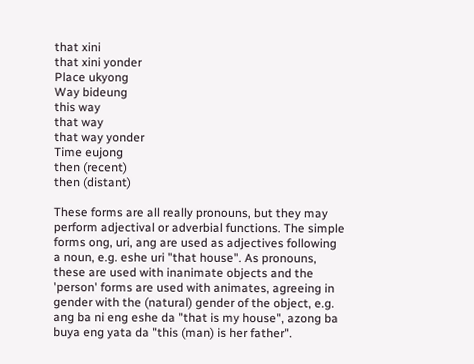that xini
that xini yonder
Place ukyong
Way bideung
this way
that way
that way yonder
Time eujong
then (recent)
then (distant)

These forms are all really pronouns, but they may perform adjectival or adverbial functions. The simple forms ong, uri, ang are used as adjectives following a noun, e.g. eshe uri "that house". As pronouns, these are used with inanimate objects and the 'person' forms are used with animates, agreeing in gender with the (natural) gender of the object, e.g. ang ba ni eng eshe da "that is my house", azong ba buya eng yata da "this (man) is her father".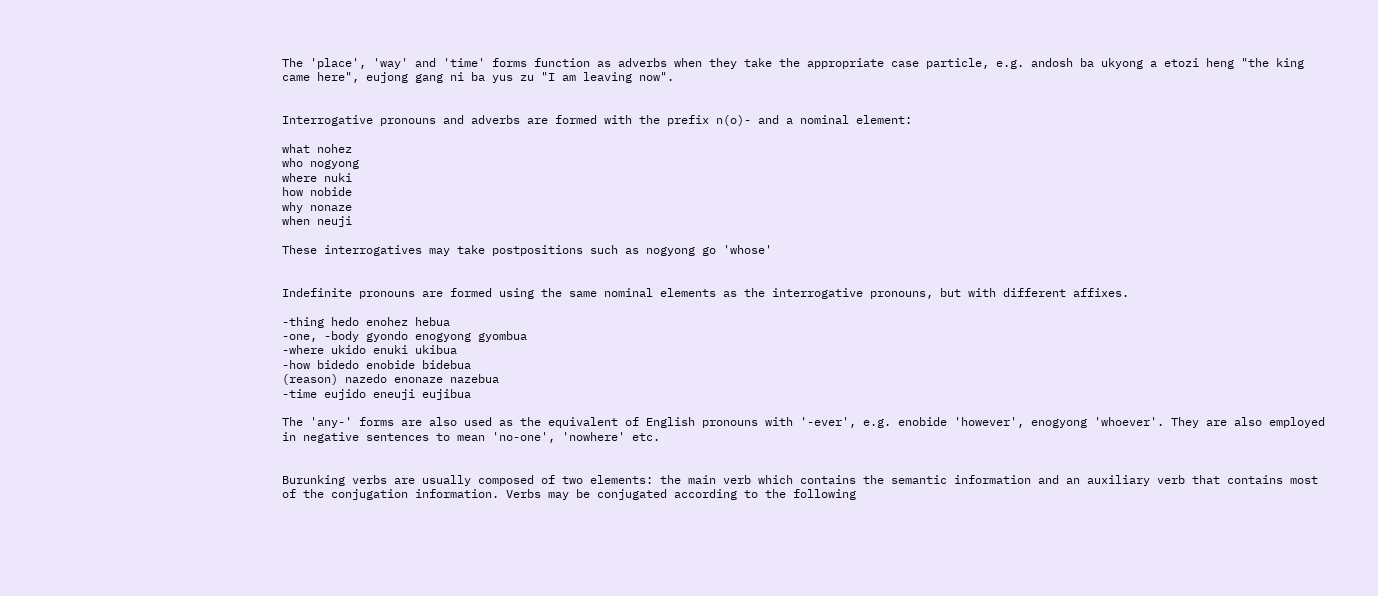The 'place', 'way' and 'time' forms function as adverbs when they take the appropriate case particle, e.g. andosh ba ukyong a etozi heng "the king came here", eujong gang ni ba yus zu "I am leaving now".


Interrogative pronouns and adverbs are formed with the prefix n(o)- and a nominal element:

what nohez
who nogyong
where nuki
how nobide
why nonaze
when neuji

These interrogatives may take postpositions such as nogyong go 'whose'


Indefinite pronouns are formed using the same nominal elements as the interrogative pronouns, but with different affixes.

-thing hedo enohez hebua
-one, -body gyondo enogyong gyombua
-where ukido enuki ukibua
-how bidedo enobide bidebua
(reason) nazedo enonaze nazebua
-time eujido eneuji eujibua

The 'any-' forms are also used as the equivalent of English pronouns with '-ever', e.g. enobide 'however', enogyong 'whoever'. They are also employed in negative sentences to mean 'no-one', 'nowhere' etc.


Burunking verbs are usually composed of two elements: the main verb which contains the semantic information and an auxiliary verb that contains most of the conjugation information. Verbs may be conjugated according to the following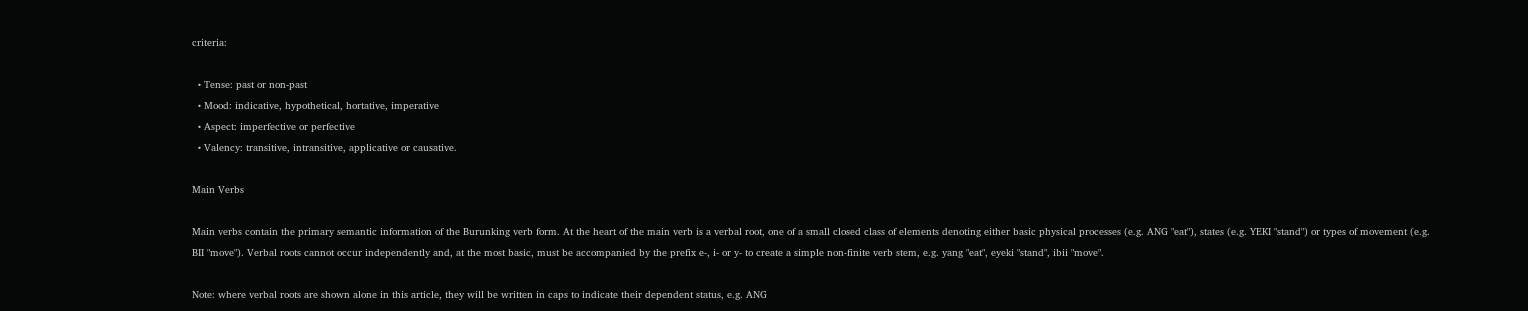criteria:

  • Tense: past or non-past
  • Mood: indicative, hypothetical, hortative, imperative
  • Aspect: imperfective or perfective
  • Valency: transitive, intransitive, applicative or causative.

Main Verbs

Main verbs contain the primary semantic information of the Burunking verb form. At the heart of the main verb is a verbal root, one of a small closed class of elements denoting either basic physical processes (e.g. ANG "eat"), states (e.g. YEKI "stand") or types of movement (e.g. BII "move"). Verbal roots cannot occur independently and, at the most basic, must be accompanied by the prefix e-, i- or y- to create a simple non-finite verb stem, e.g. yang "eat", eyeki "stand", ibii "move".

Note: where verbal roots are shown alone in this article, they will be written in caps to indicate their dependent status, e.g. ANG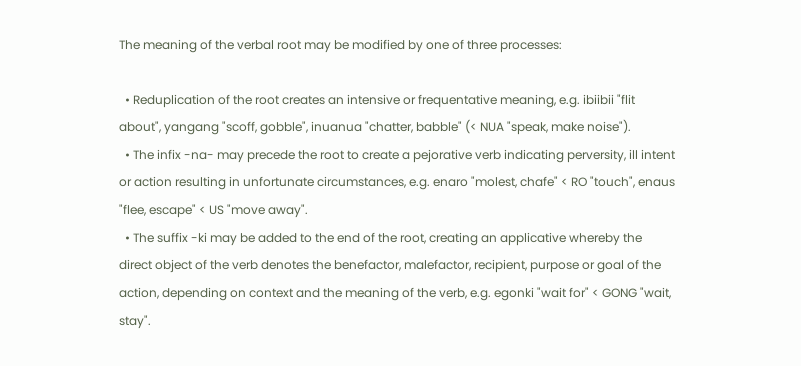The meaning of the verbal root may be modified by one of three processes:

  • Reduplication of the root creates an intensive or frequentative meaning, e.g. ibiibii "flit about", yangang "scoff, gobble", inuanua "chatter, babble" (< NUA "speak, make noise").
  • The infix -na- may precede the root to create a pejorative verb indicating perversity, ill intent or action resulting in unfortunate circumstances, e.g. enaro "molest, chafe" < RO "touch", enaus "flee, escape" < US "move away".
  • The suffix -ki may be added to the end of the root, creating an applicative whereby the direct object of the verb denotes the benefactor, malefactor, recipient, purpose or goal of the action, depending on context and the meaning of the verb, e.g. egonki "wait for" < GONG "wait, stay".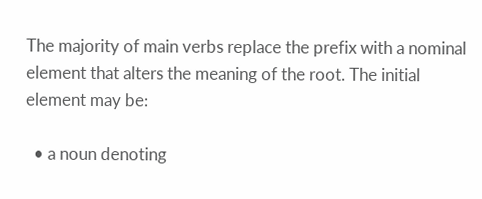The majority of main verbs replace the prefix with a nominal element that alters the meaning of the root. The initial element may be:

  • a noun denoting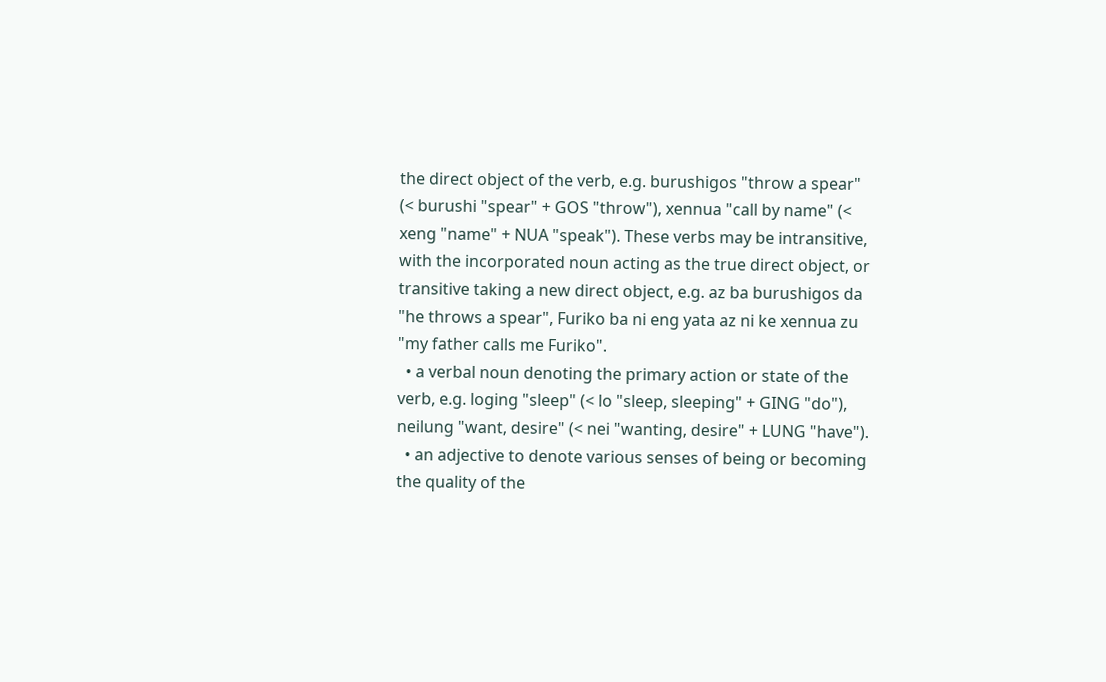the direct object of the verb, e.g. burushigos "throw a spear" (< burushi "spear" + GOS "throw"), xennua "call by name" (< xeng "name" + NUA "speak"). These verbs may be intransitive, with the incorporated noun acting as the true direct object, or transitive taking a new direct object, e.g. az ba burushigos da "he throws a spear", Furiko ba ni eng yata az ni ke xennua zu "my father calls me Furiko".
  • a verbal noun denoting the primary action or state of the verb, e.g. loging "sleep" (< lo "sleep, sleeping" + GING "do"), neilung "want, desire" (< nei "wanting, desire" + LUNG "have").
  • an adjective to denote various senses of being or becoming the quality of the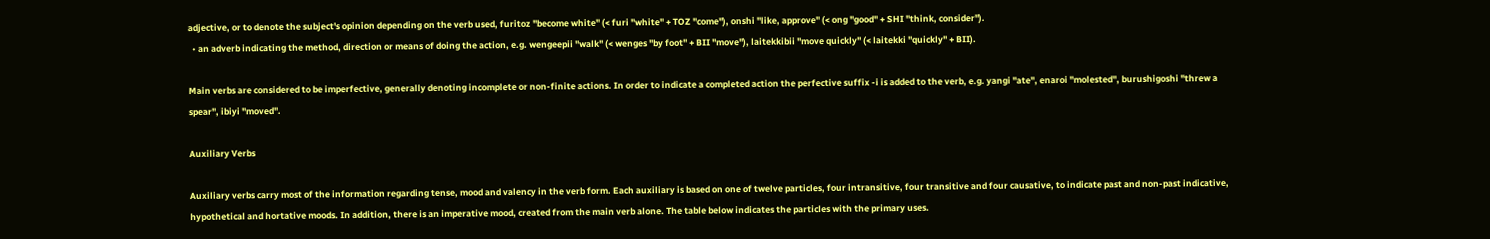adjective, or to denote the subject's opinion depending on the verb used, furitoz "become white" (< furi "white" + TOZ "come"), onshi "like, approve" (< ong "good" + SHI "think, consider").
  • an adverb indicating the method, direction or means of doing the action, e.g. wengeepii "walk" (< wenges "by foot" + BII "move"), laitekkibii "move quickly" (< laitekki "quickly" + BII).

Main verbs are considered to be imperfective, generally denoting incomplete or non-finite actions. In order to indicate a completed action the perfective suffix -i is added to the verb, e.g. yangi "ate", enaroi "molested", burushigoshi "threw a spear", ibiyi "moved".

Auxiliary Verbs

Auxiliary verbs carry most of the information regarding tense, mood and valency in the verb form. Each auxiliary is based on one of twelve particles, four intransitive, four transitive and four causative, to indicate past and non-past indicative, hypothetical and hortative moods. In addition, there is an imperative mood, created from the main verb alone. The table below indicates the particles with the primary uses.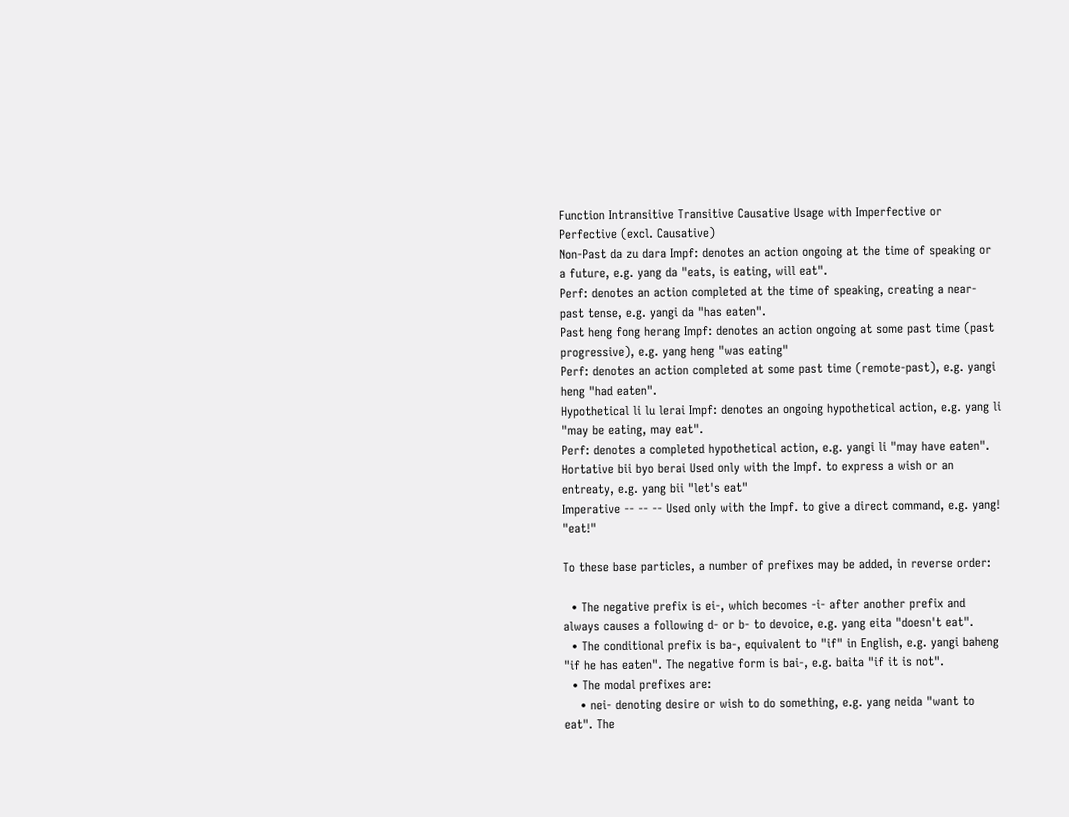Function Intransitive Transitive Causative Usage with Imperfective or Perfective (excl. Causative)
Non-Past da zu dara Impf: denotes an action ongoing at the time of speaking or a future, e.g. yang da "eats, is eating, will eat".
Perf: denotes an action completed at the time of speaking, creating a near-past tense, e.g. yangi da "has eaten".
Past heng fong herang Impf: denotes an action ongoing at some past time (past progressive), e.g. yang heng "was eating"
Perf: denotes an action completed at some past time (remote-past), e.g. yangi heng "had eaten".
Hypothetical li lu lerai Impf: denotes an ongoing hypothetical action, e.g. yang li "may be eating, may eat".
Perf: denotes a completed hypothetical action, e.g. yangi li "may have eaten".
Hortative bii byo berai Used only with the Impf. to express a wish or an entreaty, e.g. yang bii "let's eat"
Imperative -- -- -- Used only with the Impf. to give a direct command, e.g. yang! "eat!"

To these base particles, a number of prefixes may be added, in reverse order:

  • The negative prefix is ei-, which becomes -i- after another prefix and always causes a following d- or b- to devoice, e.g. yang eita "doesn't eat".
  • The conditional prefix is ba-, equivalent to "if" in English, e.g. yangi baheng "if he has eaten". The negative form is bai-, e.g. baita "if it is not".
  • The modal prefixes are:
    • nei- denoting desire or wish to do something, e.g. yang neida "want to eat". The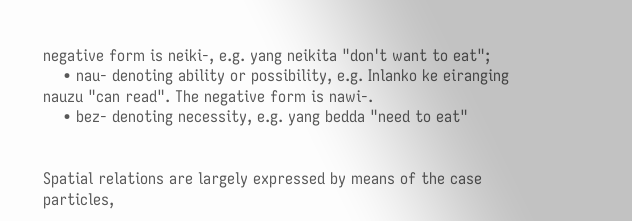negative form is neiki-, e.g. yang neikita "don't want to eat";
    • nau- denoting ability or possibility, e.g. Inlanko ke eiranging nauzu "can read". The negative form is nawi-.
    • bez- denoting necessity, e.g. yang bedda "need to eat"


Spatial relations are largely expressed by means of the case particles,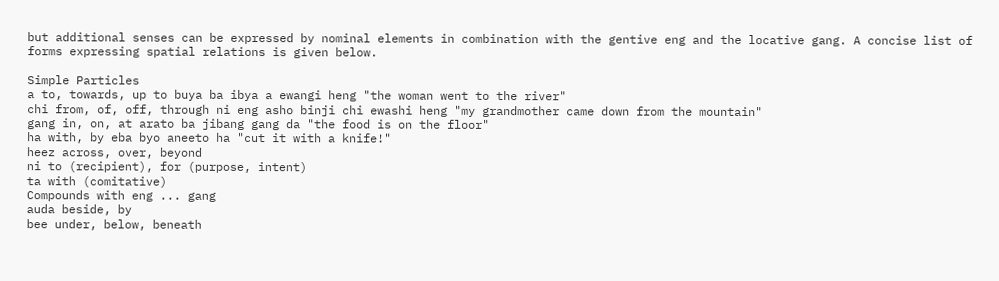but additional senses can be expressed by nominal elements in combination with the gentive eng and the locative gang. A concise list of forms expressing spatial relations is given below.

Simple Particles
a to, towards, up to buya ba ibya a ewangi heng "the woman went to the river"
chi from, of, off, through ni eng asho binji chi ewashi heng "my grandmother came down from the mountain"
gang in, on, at arato ba jibang gang da "the food is on the floor"
ha with, by eba byo aneeto ha "cut it with a knife!"
heez across, over, beyond
ni to (recipient), for (purpose, intent)
ta with (comitative)
Compounds with eng ... gang
auda beside, by
bee under, below, beneath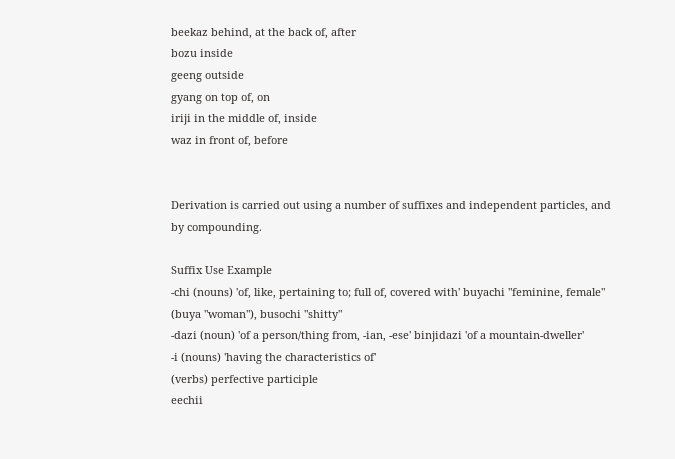beekaz behind, at the back of, after
bozu inside
geeng outside
gyang on top of, on
iriji in the middle of, inside
waz in front of, before


Derivation is carried out using a number of suffixes and independent particles, and by compounding.

Suffix Use Example
-chi (nouns) 'of, like, pertaining to; full of, covered with' buyachi "feminine, female" (buya "woman"), busochi "shitty"
-dazi (noun) 'of a person/thing from, -ian, -ese' binjidazi 'of a mountain-dweller'
-i (nouns) 'having the characteristics of'
(verbs) perfective participle
eechii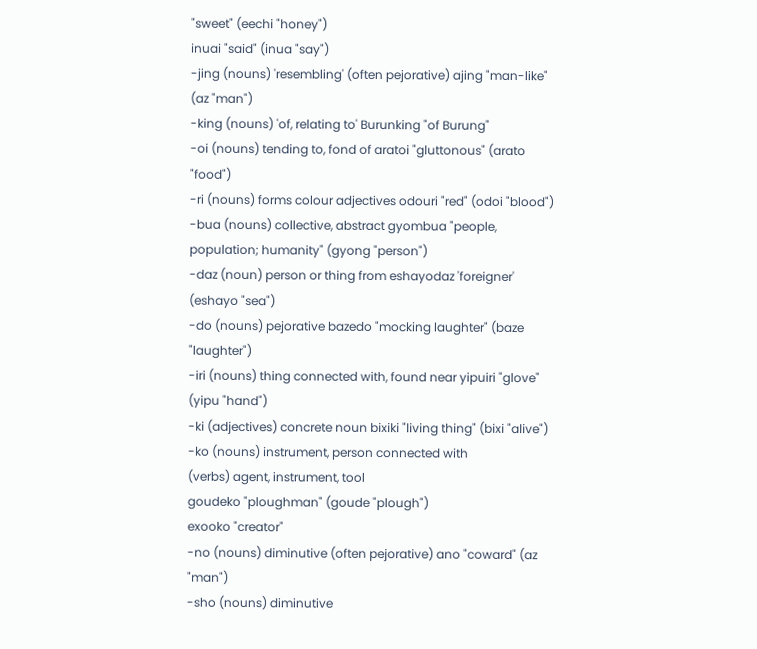"sweet" (eechi "honey")
inuai "said" (inua "say")
-jing (nouns) 'resembling' (often pejorative) ajing "man-like" (az "man")
-king (nouns) 'of, relating to' Burunking "of Burung"
-oi (nouns) tending to, fond of aratoi "gluttonous" (arato "food")
-ri (nouns) forms colour adjectives odouri "red" (odoi "blood")
-bua (nouns) collective, abstract gyombua "people, population; humanity" (gyong "person")
-daz (noun) person or thing from eshayodaz 'foreigner' (eshayo "sea")
-do (nouns) pejorative bazedo "mocking laughter" (baze "laughter")
-iri (nouns) thing connected with, found near yipuiri "glove" (yipu "hand")
-ki (adjectives) concrete noun bixiki "living thing" (bixi "alive")
-ko (nouns) instrument, person connected with
(verbs) agent, instrument, tool
goudeko "ploughman" (goude "plough")
exooko "creator"
-no (nouns) diminutive (often pejorative) ano "coward" (az "man")
-sho (nouns) diminutive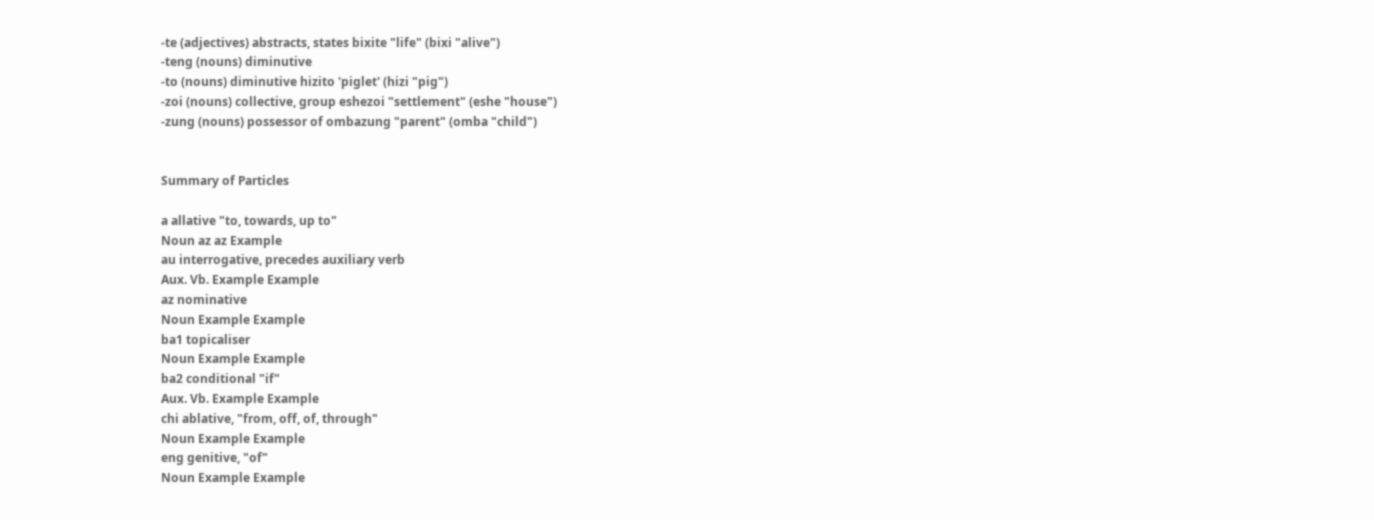-te (adjectives) abstracts, states bixite "life" (bixi "alive")
-teng (nouns) diminutive
-to (nouns) diminutive hizito 'piglet' (hizi "pig")
-zoi (nouns) collective, group eshezoi "settlement" (eshe "house")
-zung (nouns) possessor of ombazung "parent" (omba "child")


Summary of Particles

a allative "to, towards, up to"
Noun az az Example
au interrogative, precedes auxiliary verb
Aux. Vb. Example Example
az nominative
Noun Example Example
ba1 topicaliser
Noun Example Example
ba2 conditional "if"
Aux. Vb. Example Example
chi ablative, "from, off, of, through"
Noun Example Example
eng genitive, "of"
Noun Example Example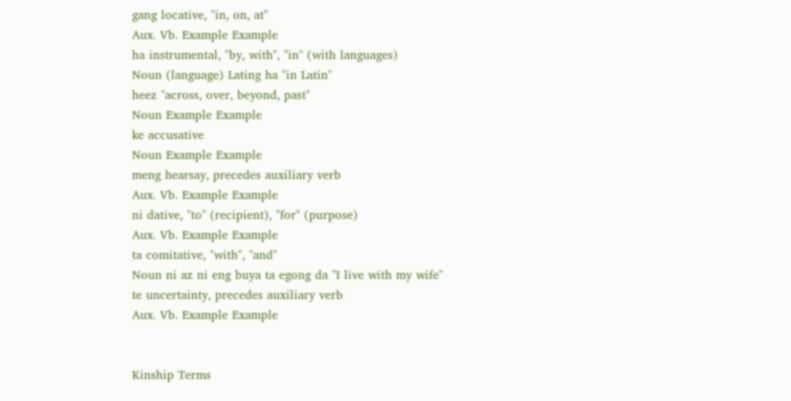gang locative, "in, on, at"
Aux. Vb. Example Example
ha instrumental, "by, with", "in" (with languages)
Noun (language) Lating ha "in Latin"
heez "across, over, beyond, past"
Noun Example Example
ke accusative
Noun Example Example
meng hearsay, precedes auxiliary verb
Aux. Vb. Example Example
ni dative, "to" (recipient), "for" (purpose)
Aux. Vb. Example Example
ta comitative, "with", "and"
Noun ni az ni eng buya ta egong da "I live with my wife"
te uncertainty, precedes auxiliary verb
Aux. Vb. Example Example


Kinship Terms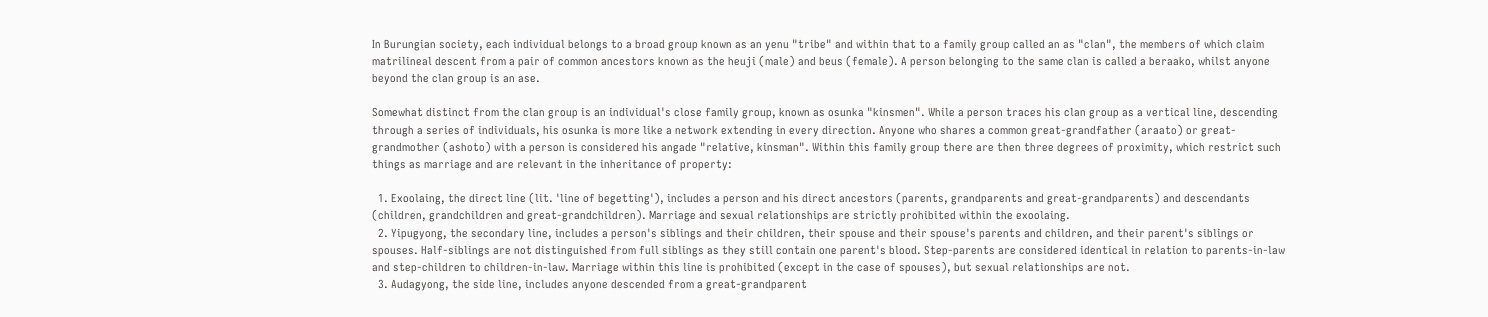In Burungian society, each individual belongs to a broad group known as an yenu "tribe" and within that to a family group called an as "clan", the members of which claim matrilineal descent from a pair of common ancestors known as the heuji (male) and beus (female). A person belonging to the same clan is called a beraako, whilst anyone beyond the clan group is an ase.

Somewhat distinct from the clan group is an individual's close family group, known as osunka "kinsmen". While a person traces his clan group as a vertical line, descending through a series of individuals, his osunka is more like a network extending in every direction. Anyone who shares a common great-grandfather (araato) or great-grandmother (ashoto) with a person is considered his angade "relative, kinsman". Within this family group there are then three degrees of proximity, which restrict such things as marriage and are relevant in the inheritance of property:

  1. Exoolaing, the direct line (lit. 'line of begetting'), includes a person and his direct ancestors (parents, grandparents and great-grandparents) and descendants (children, grandchildren and great-grandchildren). Marriage and sexual relationships are strictly prohibited within the exoolaing.
  2. Yipugyong, the secondary line, includes a person's siblings and their children, their spouse and their spouse's parents and children, and their parent's siblings or spouses. Half-siblings are not distinguished from full siblings as they still contain one parent's blood. Step-parents are considered identical in relation to parents-in-law and step-children to children-in-law. Marriage within this line is prohibited (except in the case of spouses), but sexual relationships are not.
  3. Audagyong, the side line, includes anyone descended from a great-grandparent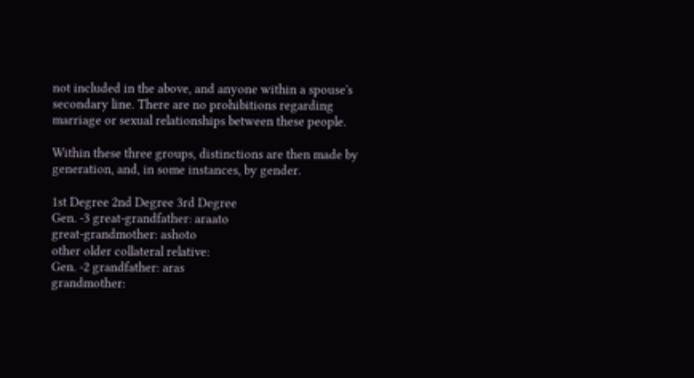not included in the above, and anyone within a spouse's secondary line. There are no prohibitions regarding marriage or sexual relationships between these people.

Within these three groups, distinctions are then made by generation, and, in some instances, by gender.

1st Degree 2nd Degree 3rd Degree
Gen. -3 great-grandfather: araato
great-grandmother: ashoto
other older collateral relative:
Gen. -2 grandfather: aras
grandmother: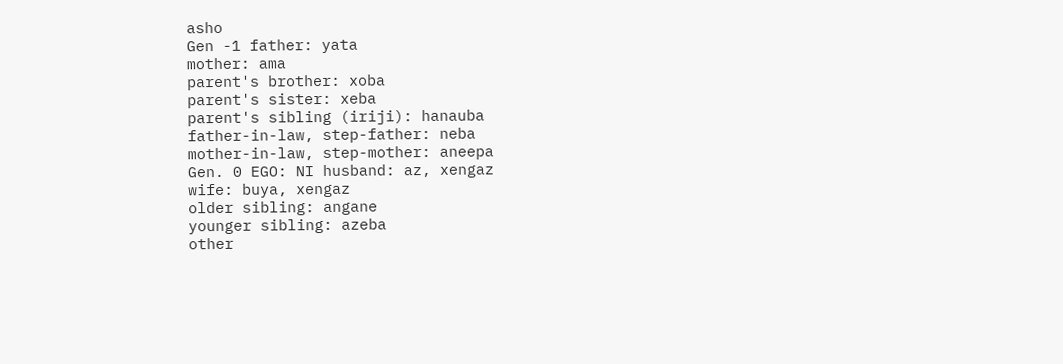asho
Gen -1 father: yata
mother: ama
parent's brother: xoba
parent's sister: xeba
parent's sibling (iriji): hanauba
father-in-law, step-father: neba
mother-in-law, step-mother: aneepa
Gen. 0 EGO: NI husband: az, xengaz
wife: buya, xengaz
older sibling: angane
younger sibling: azeba
other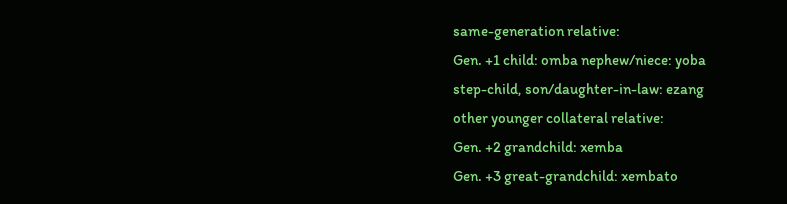same-generation relative:
Gen. +1 child: omba nephew/niece: yoba
step-child, son/daughter-in-law: ezang
other younger collateral relative:
Gen. +2 grandchild: xemba
Gen. +3 great-grandchild: xembato